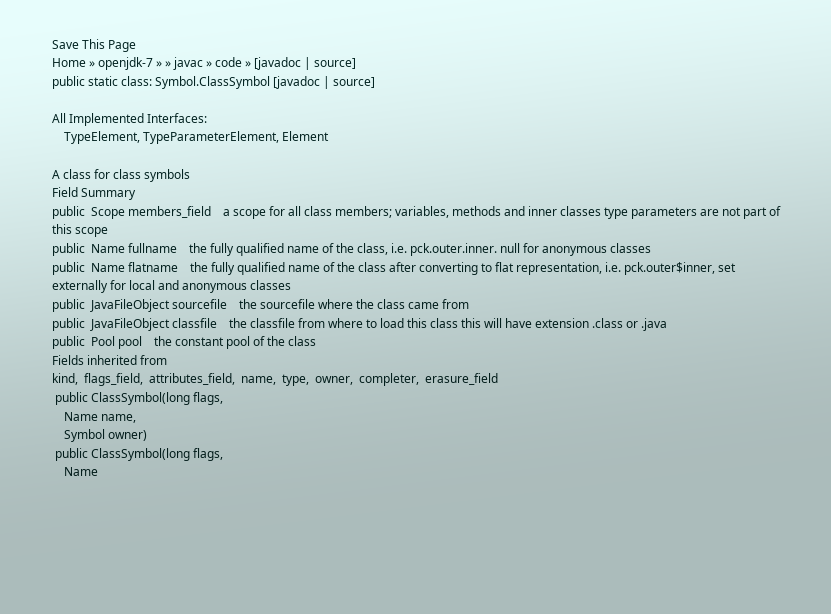Save This Page
Home » openjdk-7 » » javac » code » [javadoc | source]
public static class: Symbol.ClassSymbol [javadoc | source]

All Implemented Interfaces:
    TypeElement, TypeParameterElement, Element

A class for class symbols
Field Summary
public  Scope members_field    a scope for all class members; variables, methods and inner classes type parameters are not part of this scope
public  Name fullname    the fully qualified name of the class, i.e. pck.outer.inner. null for anonymous classes
public  Name flatname    the fully qualified name of the class after converting to flat representation, i.e. pck.outer$inner, set externally for local and anonymous classes
public  JavaFileObject sourcefile    the sourcefile where the class came from
public  JavaFileObject classfile    the classfile from where to load this class this will have extension .class or .java
public  Pool pool    the constant pool of the class
Fields inherited from
kind,  flags_field,  attributes_field,  name,  type,  owner,  completer,  erasure_field
 public ClassSymbol(long flags,
    Name name,
    Symbol owner)
 public ClassSymbol(long flags,
    Name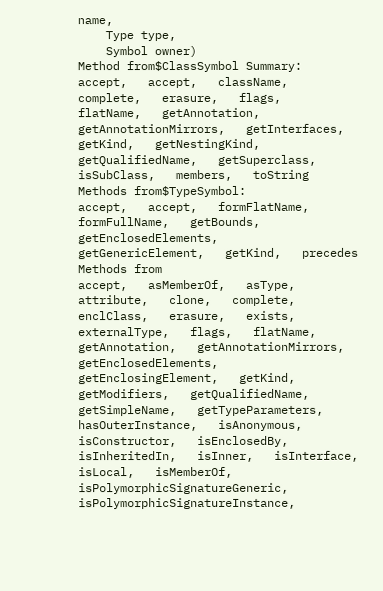name,
    Type type,
    Symbol owner)
Method from$ClassSymbol Summary:
accept,   accept,   className,   complete,   erasure,   flags,   flatName,   getAnnotation,   getAnnotationMirrors,   getInterfaces,   getKind,   getNestingKind,   getQualifiedName,   getSuperclass,   isSubClass,   members,   toString
Methods from$TypeSymbol:
accept,   accept,   formFlatName,   formFullName,   getBounds,   getEnclosedElements,   getGenericElement,   getKind,   precedes
Methods from
accept,   asMemberOf,   asType,   attribute,   clone,   complete,   enclClass,   erasure,   exists,   externalType,   flags,   flatName,   getAnnotation,   getAnnotationMirrors,   getEnclosedElements,   getEnclosingElement,   getKind,   getModifiers,   getQualifiedName,   getSimpleName,   getTypeParameters,   hasOuterInstance,   isAnonymous,   isConstructor,   isEnclosedBy,   isInheritedIn,   isInner,   isInterface,   isLocal,   isMemberOf,   isPolymorphicSignatureGeneric,   isPolymorphicSignatureInstance,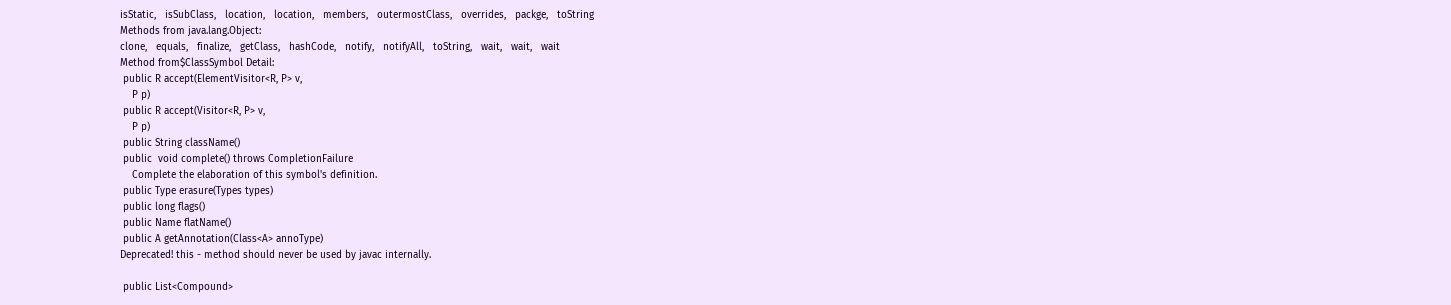isStatic,   isSubClass,   location,   location,   members,   outermostClass,   overrides,   packge,   toString
Methods from java.lang.Object:
clone,   equals,   finalize,   getClass,   hashCode,   notify,   notifyAll,   toString,   wait,   wait,   wait
Method from$ClassSymbol Detail:
 public R accept(ElementVisitor<R, P> v,
    P p)
 public R accept(Visitor<R, P> v,
    P p)
 public String className()
 public  void complete() throws CompletionFailure
    Complete the elaboration of this symbol's definition.
 public Type erasure(Types types)
 public long flags()
 public Name flatName()
 public A getAnnotation(Class<A> annoType)
Deprecated! this - method should never be used by javac internally.

 public List<Compound>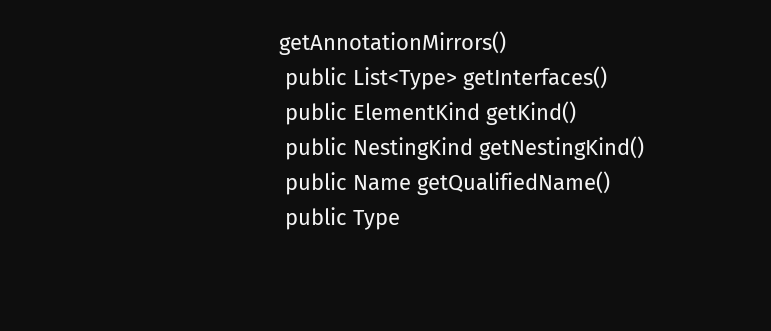getAnnotationMirrors()
 public List<Type> getInterfaces()
 public ElementKind getKind()
 public NestingKind getNestingKind()
 public Name getQualifiedName()
 public Type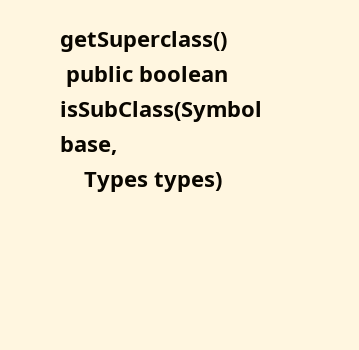getSuperclass()
 public boolean isSubClass(Symbol base,
    Types types)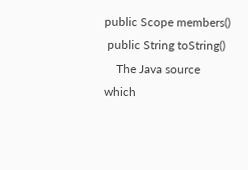public Scope members()
 public String toString()
    The Java source which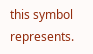this symbol represents.